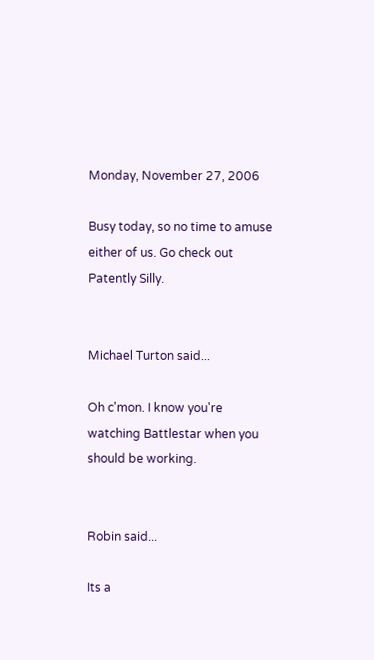Monday, November 27, 2006

Busy today, so no time to amuse either of us. Go check out Patently Silly.


Michael Turton said...

Oh c'mon. I know you're watching Battlestar when you should be working.


Robin said...

Its a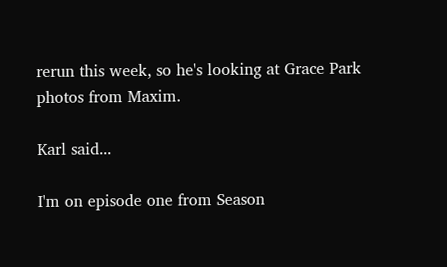rerun this week, so he's looking at Grace Park photos from Maxim.

Karl said...

I'm on episode one from Season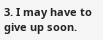3. I may have to give up soon.